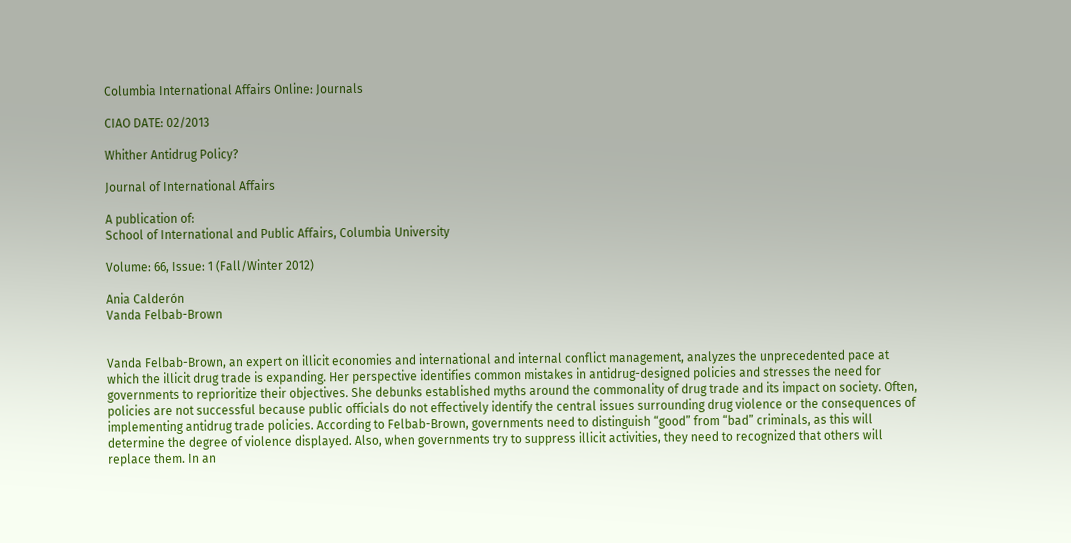Columbia International Affairs Online: Journals

CIAO DATE: 02/2013

Whither Antidrug Policy?

Journal of International Affairs

A publication of:
School of International and Public Affairs, Columbia University

Volume: 66, Issue: 1 (Fall/Winter 2012)

Ania Calderón
Vanda Felbab-Brown


Vanda Felbab-Brown, an expert on illicit economies and international and internal conflict management, analyzes the unprecedented pace at which the illicit drug trade is expanding. Her perspective identifies common mistakes in antidrug-designed policies and stresses the need for governments to reprioritize their objectives. She debunks established myths around the commonality of drug trade and its impact on society. Often, policies are not successful because public officials do not effectively identify the central issues surrounding drug violence or the consequences of implementing antidrug trade policies. According to Felbab-Brown, governments need to distinguish “good” from “bad” criminals, as this will determine the degree of violence displayed. Also, when governments try to suppress illicit activities, they need to recognized that others will replace them. In an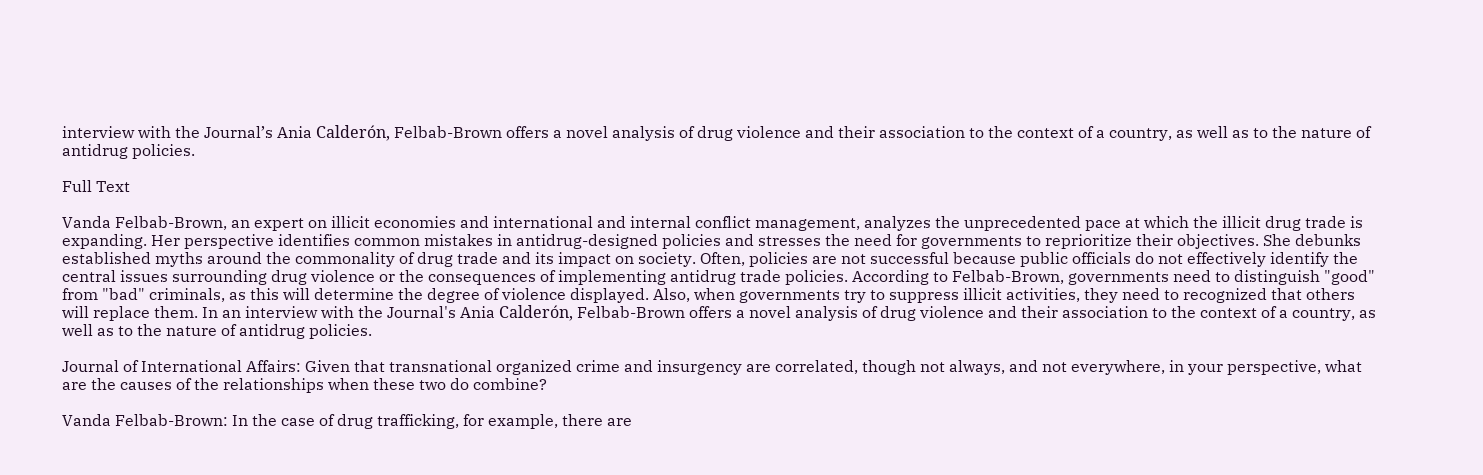interview with the Journal’s Ania Calderón, Felbab-Brown offers a novel analysis of drug violence and their association to the context of a country, as well as to the nature of antidrug policies.

Full Text

Vanda Felbab-Brown, an expert on illicit economies and international and internal conflict management, analyzes the unprecedented pace at which the illicit drug trade is expanding. Her perspective identifies common mistakes in antidrug-designed policies and stresses the need for governments to reprioritize their objectives. She debunks established myths around the commonality of drug trade and its impact on society. Often, policies are not successful because public officials do not effectively identify the central issues surrounding drug violence or the consequences of implementing antidrug trade policies. According to Felbab-Brown, governments need to distinguish "good" from "bad" criminals, as this will determine the degree of violence displayed. Also, when governments try to suppress illicit activities, they need to recognized that others will replace them. In an interview with the Journal's Ania Calderón, Felbab-Brown offers a novel analysis of drug violence and their association to the context of a country, as well as to the nature of antidrug policies.

Journal of International Affairs: Given that transnational organized crime and insurgency are correlated, though not always, and not everywhere, in your perspective, what are the causes of the relationships when these two do combine?

Vanda Felbab-Brown: In the case of drug trafficking, for example, there are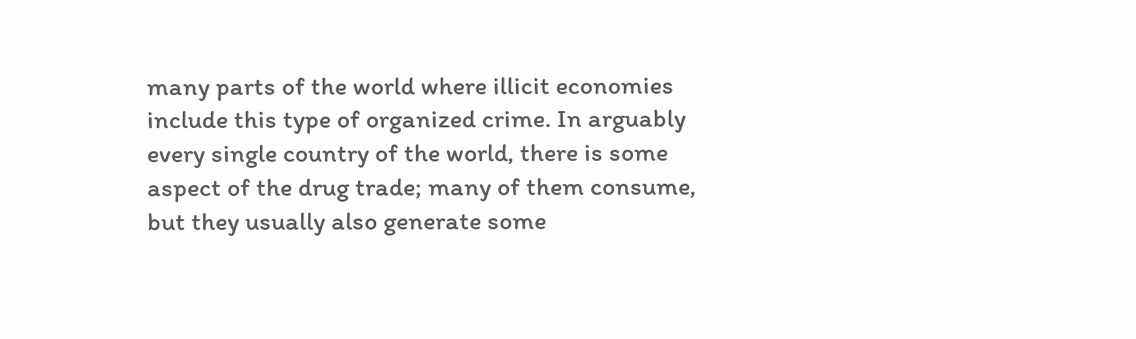many parts of the world where illicit economies include this type of organized crime. In arguably every single country of the world, there is some aspect of the drug trade; many of them consume, but they usually also generate some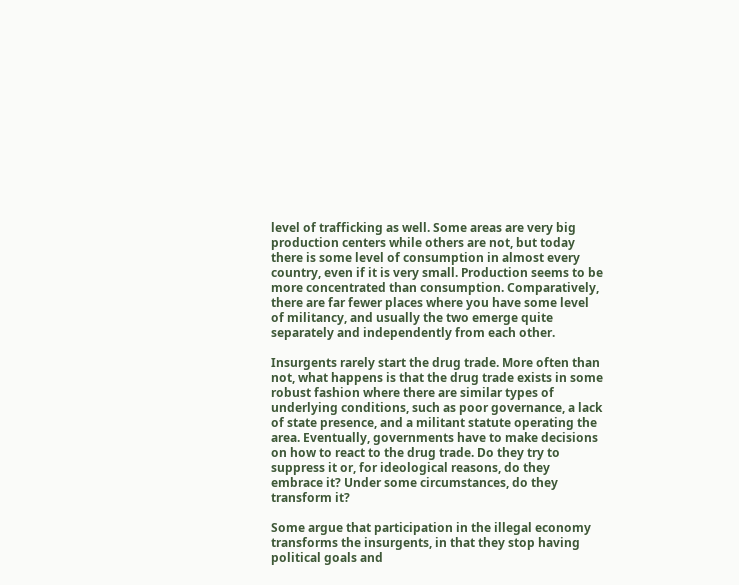level of trafficking as well. Some areas are very big production centers while others are not, but today there is some level of consumption in almost every country, even if it is very small. Production seems to be more concentrated than consumption. Comparatively, there are far fewer places where you have some level of militancy, and usually the two emerge quite separately and independently from each other.

Insurgents rarely start the drug trade. More often than not, what happens is that the drug trade exists in some robust fashion where there are similar types of underlying conditions, such as poor governance, a lack of state presence, and a militant statute operating the area. Eventually, governments have to make decisions on how to react to the drug trade. Do they try to suppress it or, for ideological reasons, do they embrace it? Under some circumstances, do they transform it?

Some argue that participation in the illegal economy transforms the insurgents, in that they stop having political goals and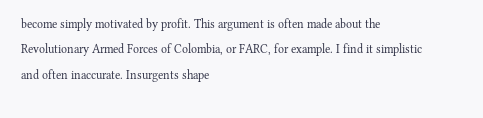become simply motivated by profit. This argument is often made about the Revolutionary Armed Forces of Colombia, or FARC, for example. I find it simplistic and often inaccurate. Insurgents shape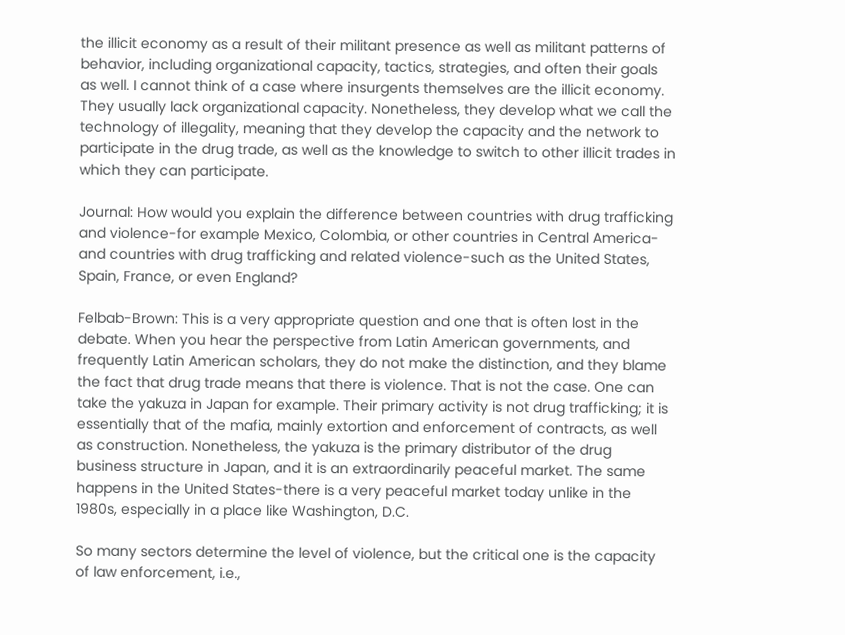the illicit economy as a result of their militant presence as well as militant patterns of behavior, including organizational capacity, tactics, strategies, and often their goals as well. I cannot think of a case where insurgents themselves are the illicit economy. They usually lack organizational capacity. Nonetheless, they develop what we call the technology of illegality, meaning that they develop the capacity and the network to participate in the drug trade, as well as the knowledge to switch to other illicit trades in which they can participate.

Journal: How would you explain the difference between countries with drug trafficking and violence-for example Mexico, Colombia, or other countries in Central America-and countries with drug trafficking and related violence-such as the United States, Spain, France, or even England?

Felbab-Brown: This is a very appropriate question and one that is often lost in the debate. When you hear the perspective from Latin American governments, and frequently Latin American scholars, they do not make the distinction, and they blame the fact that drug trade means that there is violence. That is not the case. One can take the yakuza in Japan for example. Their primary activity is not drug trafficking; it is essentially that of the mafia, mainly extortion and enforcement of contracts, as well as construction. Nonetheless, the yakuza is the primary distributor of the drug business structure in Japan, and it is an extraordinarily peaceful market. The same happens in the United States-there is a very peaceful market today unlike in the 1980s, especially in a place like Washington, D.C.

So many sectors determine the level of violence, but the critical one is the capacity of law enforcement, i.e.,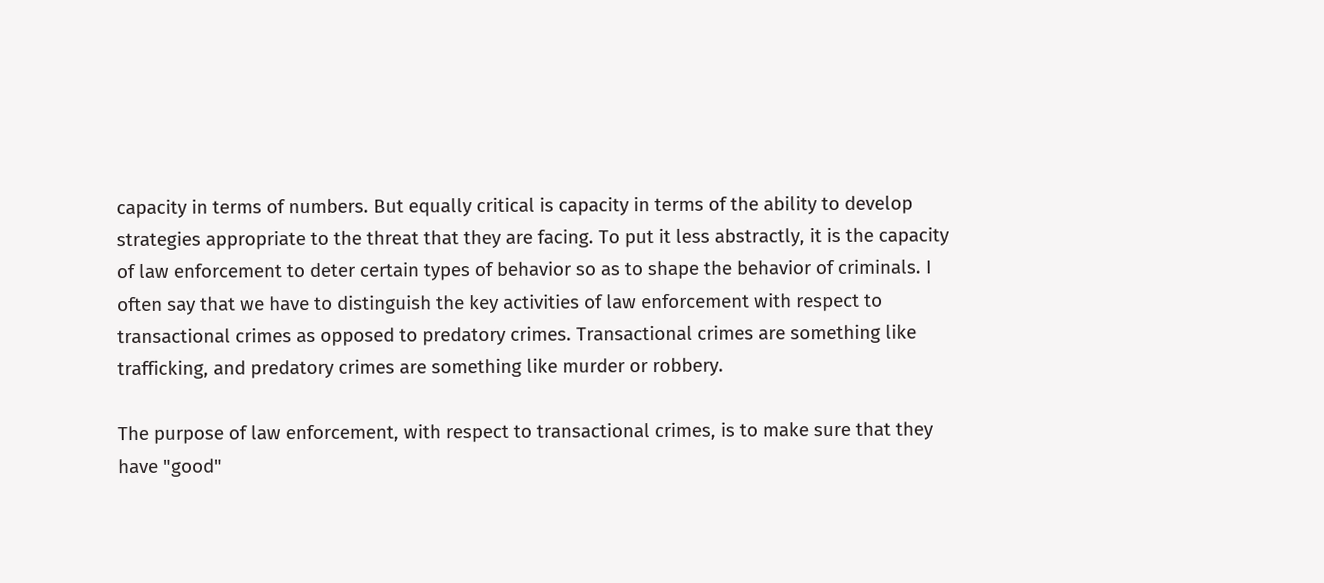capacity in terms of numbers. But equally critical is capacity in terms of the ability to develop strategies appropriate to the threat that they are facing. To put it less abstractly, it is the capacity of law enforcement to deter certain types of behavior so as to shape the behavior of criminals. I often say that we have to distinguish the key activities of law enforcement with respect to transactional crimes as opposed to predatory crimes. Transactional crimes are something like trafficking, and predatory crimes are something like murder or robbery.

The purpose of law enforcement, with respect to transactional crimes, is to make sure that they have "good"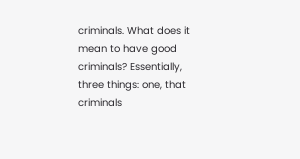criminals. What does it mean to have good criminals? Essentially, three things: one, that criminals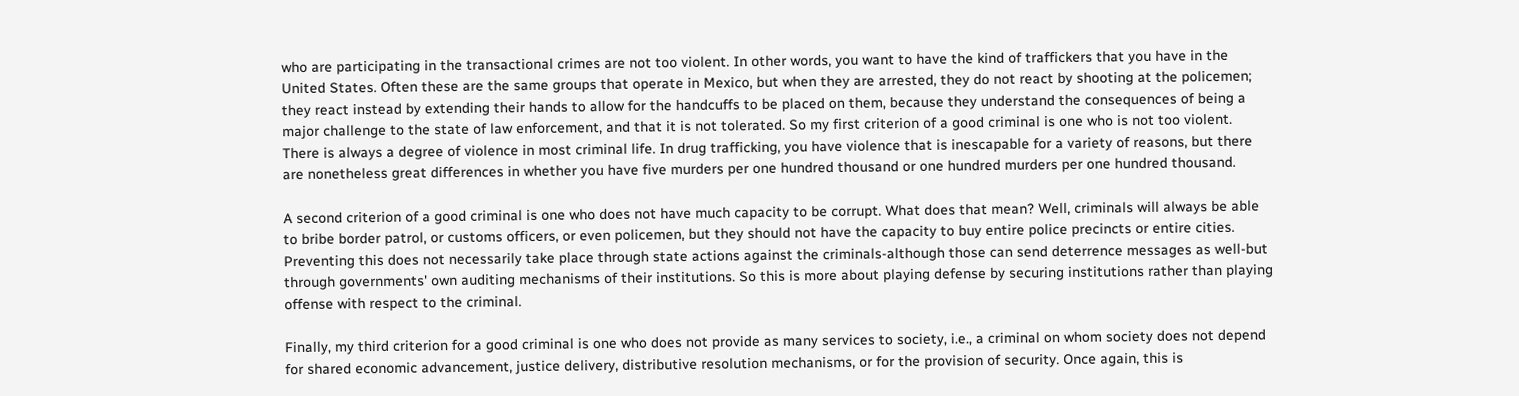who are participating in the transactional crimes are not too violent. In other words, you want to have the kind of traffickers that you have in the United States. Often these are the same groups that operate in Mexico, but when they are arrested, they do not react by shooting at the policemen; they react instead by extending their hands to allow for the handcuffs to be placed on them, because they understand the consequences of being a major challenge to the state of law enforcement, and that it is not tolerated. So my first criterion of a good criminal is one who is not too violent. There is always a degree of violence in most criminal life. In drug trafficking, you have violence that is inescapable for a variety of reasons, but there are nonetheless great differences in whether you have five murders per one hundred thousand or one hundred murders per one hundred thousand.

A second criterion of a good criminal is one who does not have much capacity to be corrupt. What does that mean? Well, criminals will always be able to bribe border patrol, or customs officers, or even policemen, but they should not have the capacity to buy entire police precincts or entire cities. Preventing this does not necessarily take place through state actions against the criminals-although those can send deterrence messages as well-but through governments' own auditing mechanisms of their institutions. So this is more about playing defense by securing institutions rather than playing offense with respect to the criminal.

Finally, my third criterion for a good criminal is one who does not provide as many services to society, i.e., a criminal on whom society does not depend for shared economic advancement, justice delivery, distributive resolution mechanisms, or for the provision of security. Once again, this is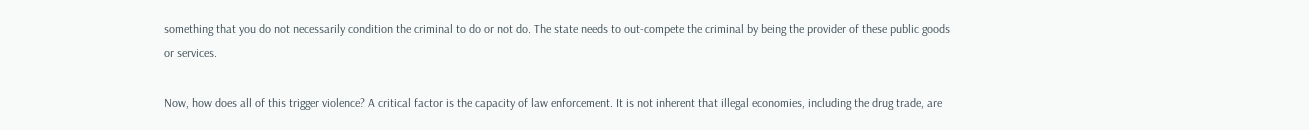something that you do not necessarily condition the criminal to do or not do. The state needs to out-compete the criminal by being the provider of these public goods or services.

Now, how does all of this trigger violence? A critical factor is the capacity of law enforcement. It is not inherent that illegal economies, including the drug trade, are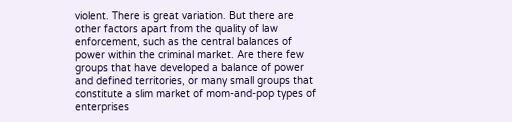violent. There is great variation. But there are other factors apart from the quality of law enforcement, such as the central balances of power within the criminal market. Are there few groups that have developed a balance of power and defined territories, or many small groups that constitute a slim market of mom-and-pop types of enterprises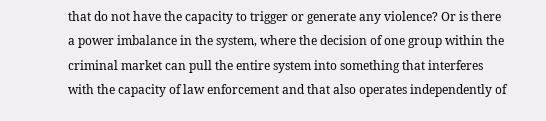that do not have the capacity to trigger or generate any violence? Or is there a power imbalance in the system, where the decision of one group within the criminal market can pull the entire system into something that interferes with the capacity of law enforcement and that also operates independently of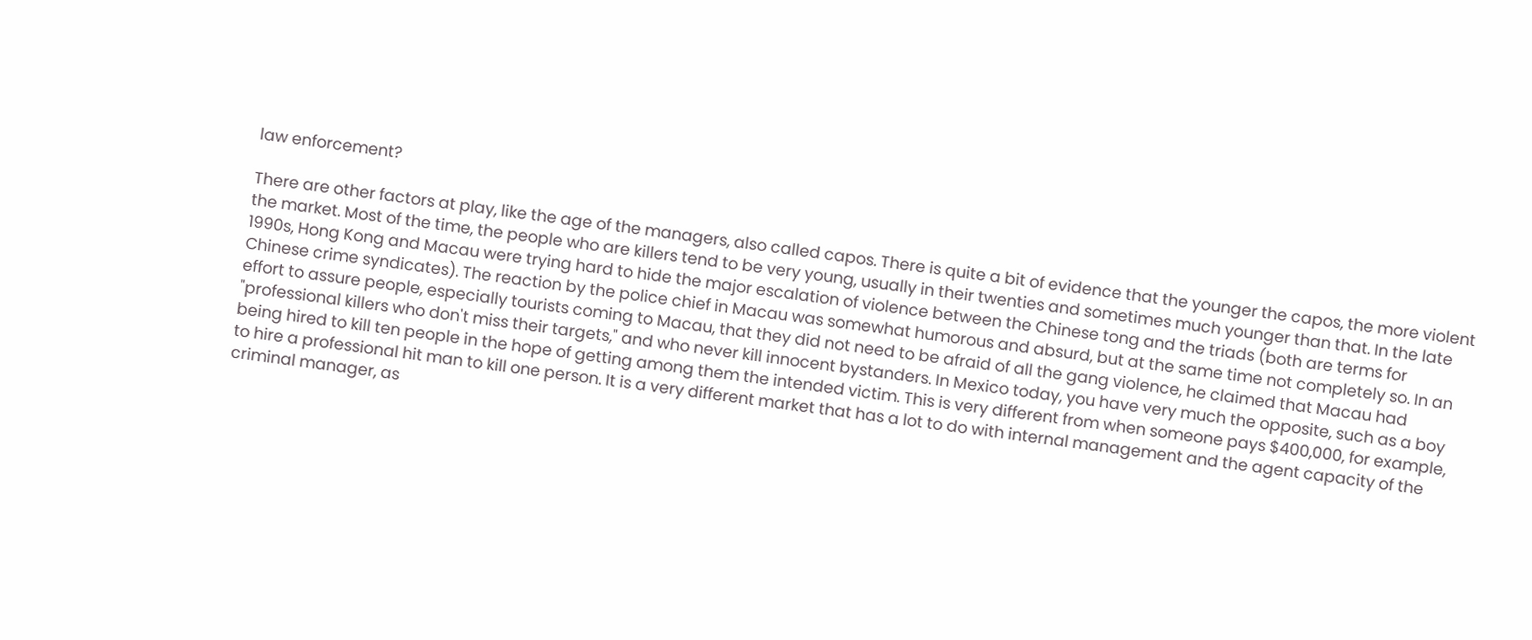law enforcement?

There are other factors at play, like the age of the managers, also called capos. There is quite a bit of evidence that the younger the capos, the more violent the market. Most of the time, the people who are killers tend to be very young, usually in their twenties and sometimes much younger than that. In the late 1990s, Hong Kong and Macau were trying hard to hide the major escalation of violence between the Chinese tong and the triads (both are terms for Chinese crime syndicates). The reaction by the police chief in Macau was somewhat humorous and absurd, but at the same time not completely so. In an effort to assure people, especially tourists coming to Macau, that they did not need to be afraid of all the gang violence, he claimed that Macau had "professional killers who don't miss their targets," and who never kill innocent bystanders. In Mexico today, you have very much the opposite, such as a boy being hired to kill ten people in the hope of getting among them the intended victim. This is very different from when someone pays $400,000, for example, to hire a professional hit man to kill one person. It is a very different market that has a lot to do with internal management and the agent capacity of the criminal manager, as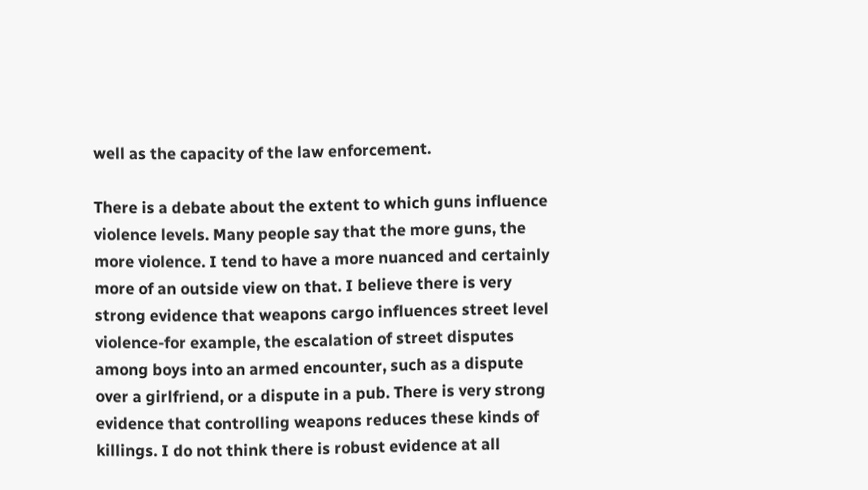well as the capacity of the law enforcement.

There is a debate about the extent to which guns influence violence levels. Many people say that the more guns, the more violence. I tend to have a more nuanced and certainly more of an outside view on that. I believe there is very strong evidence that weapons cargo influences street level violence-for example, the escalation of street disputes among boys into an armed encounter, such as a dispute over a girlfriend, or a dispute in a pub. There is very strong evidence that controlling weapons reduces these kinds of killings. I do not think there is robust evidence at all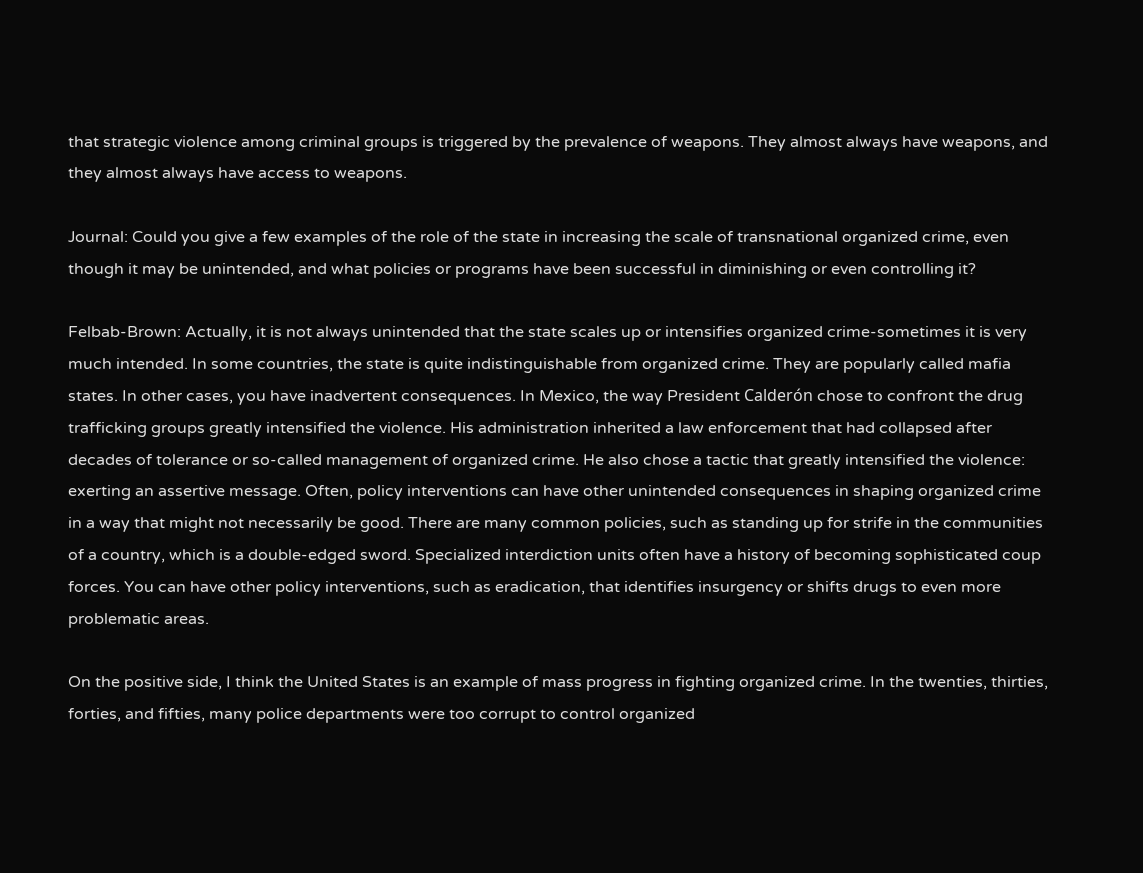that strategic violence among criminal groups is triggered by the prevalence of weapons. They almost always have weapons, and they almost always have access to weapons.

Journal: Could you give a few examples of the role of the state in increasing the scale of transnational organized crime, even though it may be unintended, and what policies or programs have been successful in diminishing or even controlling it?

Felbab-Brown: Actually, it is not always unintended that the state scales up or intensifies organized crime-sometimes it is very much intended. In some countries, the state is quite indistinguishable from organized crime. They are popularly called mafia states. In other cases, you have inadvertent consequences. In Mexico, the way President Calderón chose to confront the drug trafficking groups greatly intensified the violence. His administration inherited a law enforcement that had collapsed after decades of tolerance or so-called management of organized crime. He also chose a tactic that greatly intensified the violence: exerting an assertive message. Often, policy interventions can have other unintended consequences in shaping organized crime in a way that might not necessarily be good. There are many common policies, such as standing up for strife in the communities of a country, which is a double-edged sword. Specialized interdiction units often have a history of becoming sophisticated coup forces. You can have other policy interventions, such as eradication, that identifies insurgency or shifts drugs to even more problematic areas.

On the positive side, I think the United States is an example of mass progress in fighting organized crime. In the twenties, thirties, forties, and fifties, many police departments were too corrupt to control organized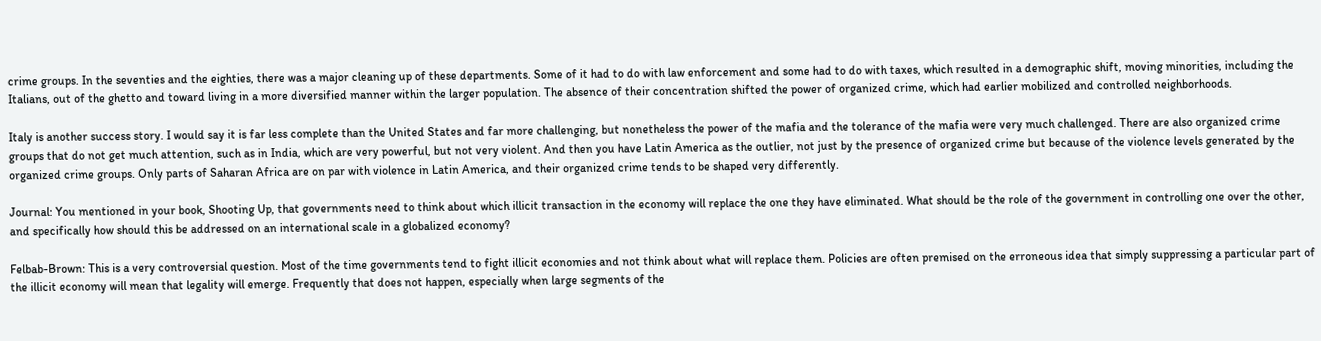crime groups. In the seventies and the eighties, there was a major cleaning up of these departments. Some of it had to do with law enforcement and some had to do with taxes, which resulted in a demographic shift, moving minorities, including the Italians, out of the ghetto and toward living in a more diversified manner within the larger population. The absence of their concentration shifted the power of organized crime, which had earlier mobilized and controlled neighborhoods.

Italy is another success story. I would say it is far less complete than the United States and far more challenging, but nonetheless the power of the mafia and the tolerance of the mafia were very much challenged. There are also organized crime groups that do not get much attention, such as in India, which are very powerful, but not very violent. And then you have Latin America as the outlier, not just by the presence of organized crime but because of the violence levels generated by the organized crime groups. Only parts of Saharan Africa are on par with violence in Latin America, and their organized crime tends to be shaped very differently.

Journal: You mentioned in your book, Shooting Up, that governments need to think about which illicit transaction in the economy will replace the one they have eliminated. What should be the role of the government in controlling one over the other, and specifically how should this be addressed on an international scale in a globalized economy?

Felbab-Brown: This is a very controversial question. Most of the time governments tend to fight illicit economies and not think about what will replace them. Policies are often premised on the erroneous idea that simply suppressing a particular part of the illicit economy will mean that legality will emerge. Frequently that does not happen, especially when large segments of the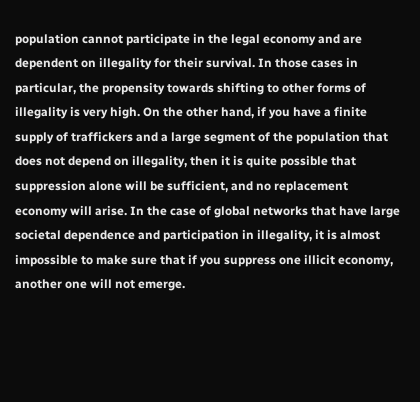population cannot participate in the legal economy and are dependent on illegality for their survival. In those cases in particular, the propensity towards shifting to other forms of illegality is very high. On the other hand, if you have a finite supply of traffickers and a large segment of the population that does not depend on illegality, then it is quite possible that suppression alone will be sufficient, and no replacement economy will arise. In the case of global networks that have large societal dependence and participation in illegality, it is almost impossible to make sure that if you suppress one illicit economy, another one will not emerge.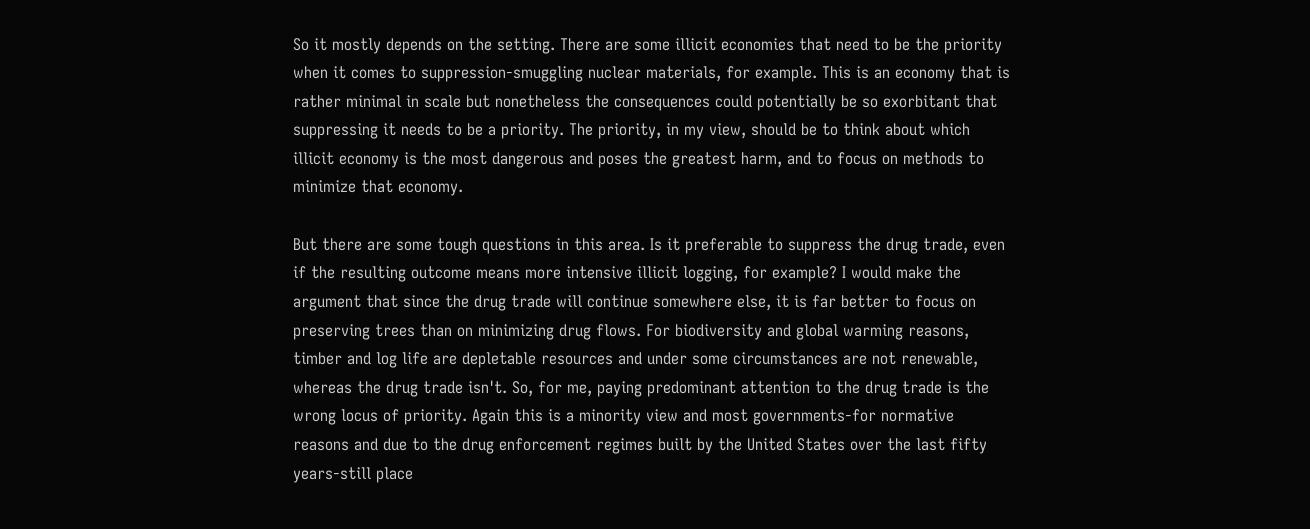So it mostly depends on the setting. There are some illicit economies that need to be the priority when it comes to suppression-smuggling nuclear materials, for example. This is an economy that is rather minimal in scale but nonetheless the consequences could potentially be so exorbitant that suppressing it needs to be a priority. The priority, in my view, should be to think about which illicit economy is the most dangerous and poses the greatest harm, and to focus on methods to minimize that economy.

But there are some tough questions in this area. Is it preferable to suppress the drug trade, even if the resulting outcome means more intensive illicit logging, for example? I would make the argument that since the drug trade will continue somewhere else, it is far better to focus on preserving trees than on minimizing drug flows. For biodiversity and global warming reasons, timber and log life are depletable resources and under some circumstances are not renewable, whereas the drug trade isn't. So, for me, paying predominant attention to the drug trade is the wrong locus of priority. Again this is a minority view and most governments-for normative reasons and due to the drug enforcement regimes built by the United States over the last fifty years-still place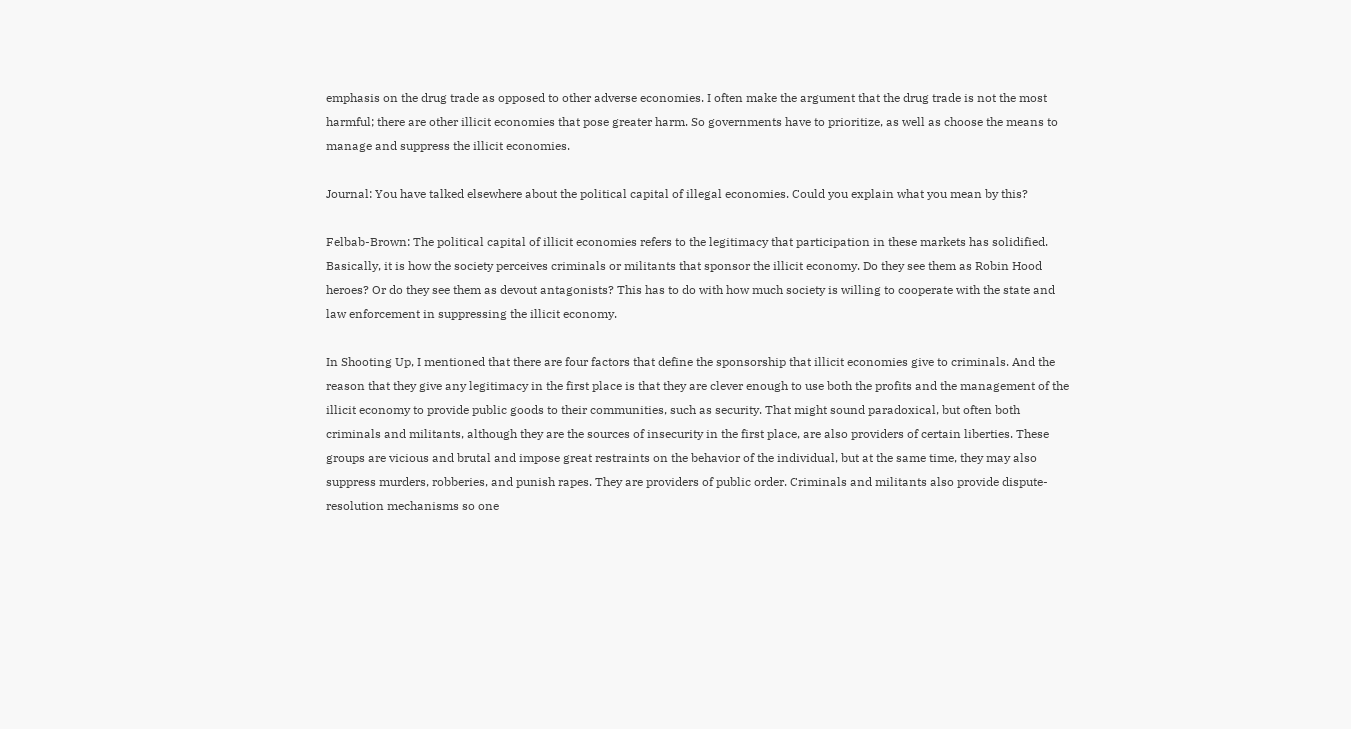emphasis on the drug trade as opposed to other adverse economies. I often make the argument that the drug trade is not the most harmful; there are other illicit economies that pose greater harm. So governments have to prioritize, as well as choose the means to manage and suppress the illicit economies.

Journal: You have talked elsewhere about the political capital of illegal economies. Could you explain what you mean by this?

Felbab-Brown: The political capital of illicit economies refers to the legitimacy that participation in these markets has solidified. Basically, it is how the society perceives criminals or militants that sponsor the illicit economy. Do they see them as Robin Hood heroes? Or do they see them as devout antagonists? This has to do with how much society is willing to cooperate with the state and law enforcement in suppressing the illicit economy.

In Shooting Up, I mentioned that there are four factors that define the sponsorship that illicit economies give to criminals. And the reason that they give any legitimacy in the first place is that they are clever enough to use both the profits and the management of the illicit economy to provide public goods to their communities, such as security. That might sound paradoxical, but often both criminals and militants, although they are the sources of insecurity in the first place, are also providers of certain liberties. These groups are vicious and brutal and impose great restraints on the behavior of the individual, but at the same time, they may also suppress murders, robberies, and punish rapes. They are providers of public order. Criminals and militants also provide dispute-resolution mechanisms so one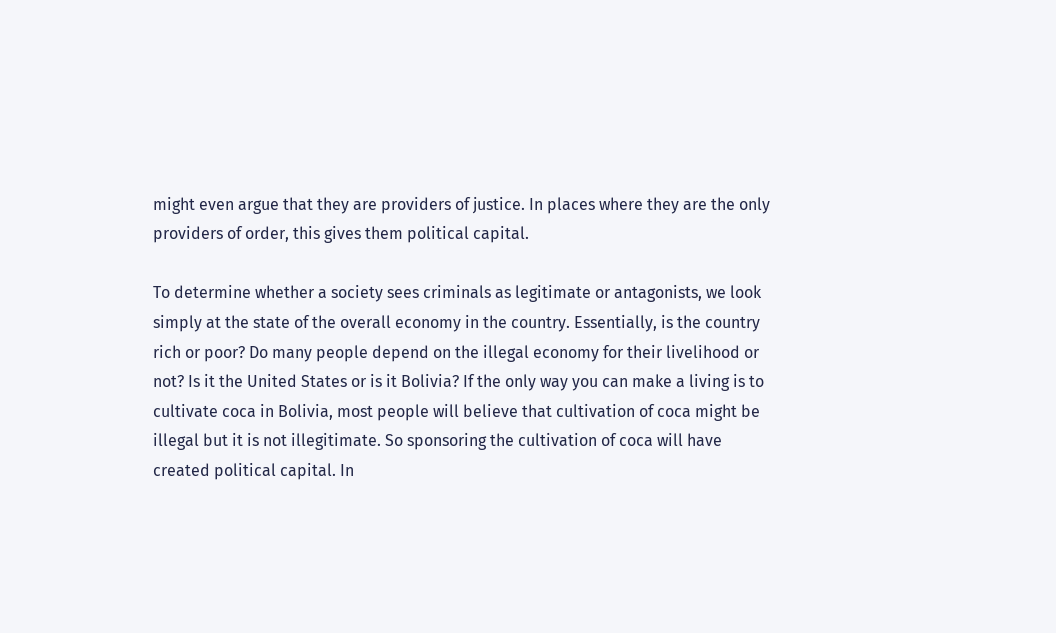might even argue that they are providers of justice. In places where they are the only providers of order, this gives them political capital.

To determine whether a society sees criminals as legitimate or antagonists, we look simply at the state of the overall economy in the country. Essentially, is the country rich or poor? Do many people depend on the illegal economy for their livelihood or not? Is it the United States or is it Bolivia? If the only way you can make a living is to cultivate coca in Bolivia, most people will believe that cultivation of coca might be illegal but it is not illegitimate. So sponsoring the cultivation of coca will have created political capital. In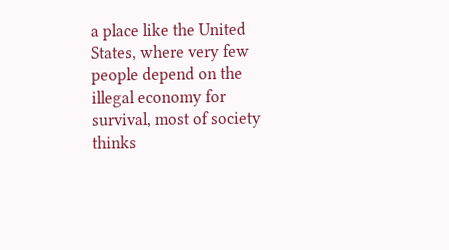a place like the United States, where very few people depend on the illegal economy for survival, most of society thinks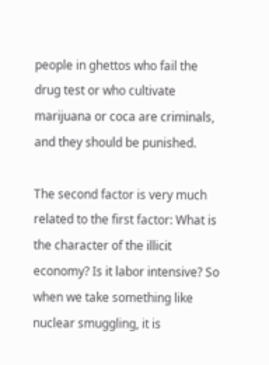people in ghettos who fail the drug test or who cultivate marijuana or coca are criminals, and they should be punished.

The second factor is very much related to the first factor: What is the character of the illicit economy? Is it labor intensive? So when we take something like nuclear smuggling, it is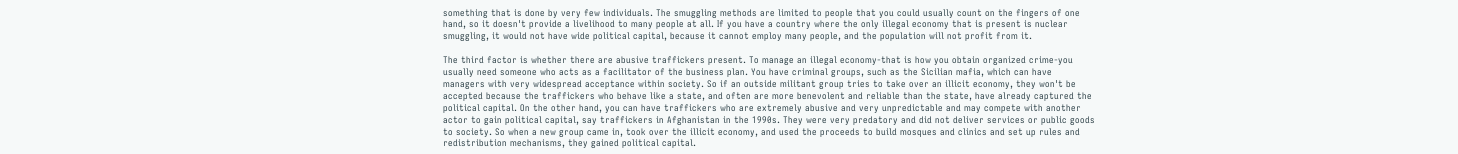something that is done by very few individuals. The smuggling methods are limited to people that you could usually count on the fingers of one hand, so it doesn't provide a livelihood to many people at all. If you have a country where the only illegal economy that is present is nuclear smuggling, it would not have wide political capital, because it cannot employ many people, and the population will not profit from it.

The third factor is whether there are abusive traffickers present. To manage an illegal economy-that is how you obtain organized crime-you usually need someone who acts as a facilitator of the business plan. You have criminal groups, such as the Sicilian mafia, which can have managers with very widespread acceptance within society. So if an outside militant group tries to take over an illicit economy, they won't be accepted because the traffickers who behave like a state, and often are more benevolent and reliable than the state, have already captured the political capital. On the other hand, you can have traffickers who are extremely abusive and very unpredictable and may compete with another actor to gain political capital, say traffickers in Afghanistan in the 1990s. They were very predatory and did not deliver services or public goods to society. So when a new group came in, took over the illicit economy, and used the proceeds to build mosques and clinics and set up rules and redistribution mechanisms, they gained political capital.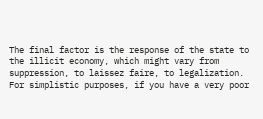The final factor is the response of the state to the illicit economy, which might vary from suppression, to laissez faire, to legalization. For simplistic purposes, if you have a very poor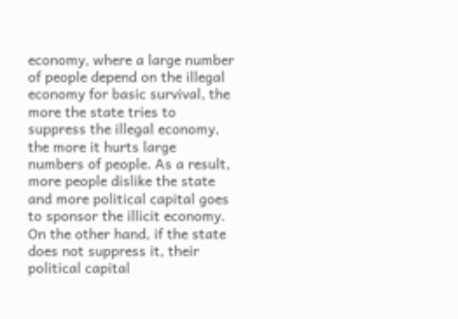economy, where a large number of people depend on the illegal economy for basic survival, the more the state tries to suppress the illegal economy, the more it hurts large numbers of people. As a result, more people dislike the state and more political capital goes to sponsor the illicit economy. On the other hand, if the state does not suppress it, their political capital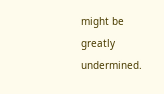might be greatly undermined.